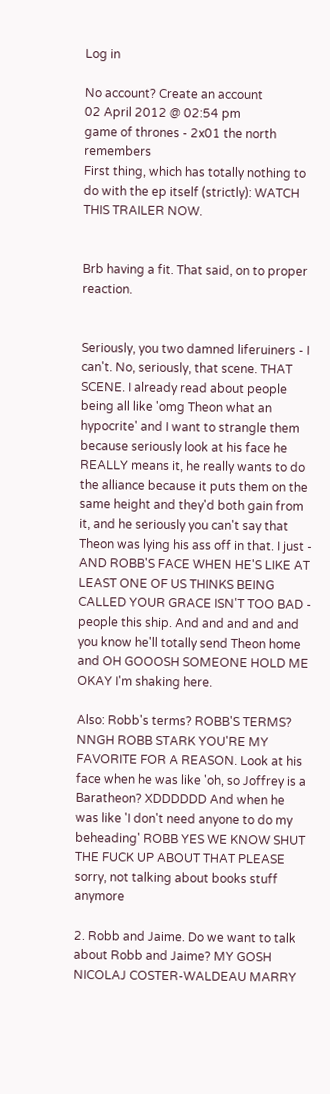Log in

No account? Create an account
02 April 2012 @ 02:54 pm
game of thrones - 2x01 the north remembers
First thing, which has totally nothing to do with the ep itself (strictly): WATCH THIS TRAILER NOW.


Brb having a fit. That said, on to proper reaction.


Seriously, you two damned liferuiners - I can't. No, seriously, that scene. THAT SCENE. I already read about people being all like 'omg Theon what an hypocrite' and I want to strangle them because seriously look at his face he REALLY means it, he really wants to do the alliance because it puts them on the same height and they'd both gain from it, and he seriously you can't say that Theon was lying his ass off in that. I just - AND ROBB'S FACE WHEN HE'S LIKE AT LEAST ONE OF US THINKS BEING CALLED YOUR GRACE ISN'T TOO BAD - people this ship. And and and and and you know he'll totally send Theon home and OH GOOOSH SOMEONE HOLD ME OKAY I'm shaking here.

Also: Robb's terms? ROBB'S TERMS? NNGH ROBB STARK YOU'RE MY FAVORITE FOR A REASON. Look at his face when he was like 'oh, so Joffrey is a Baratheon? XDDDDDD And when he was like 'I don't need anyone to do my beheading' ROBB YES WE KNOW SHUT THE FUCK UP ABOUT THAT PLEASE sorry, not talking about books stuff anymore

2. Robb and Jaime. Do we want to talk about Robb and Jaime? MY GOSH NICOLAJ COSTER-WALDEAU MARRY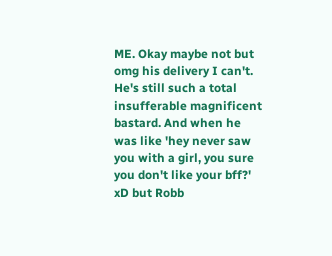ME. Okay maybe not but omg his delivery I can't. He's still such a total insufferable magnificent bastard. And when he was like 'hey never saw you with a girl, you sure you don't like your bff?' xD but Robb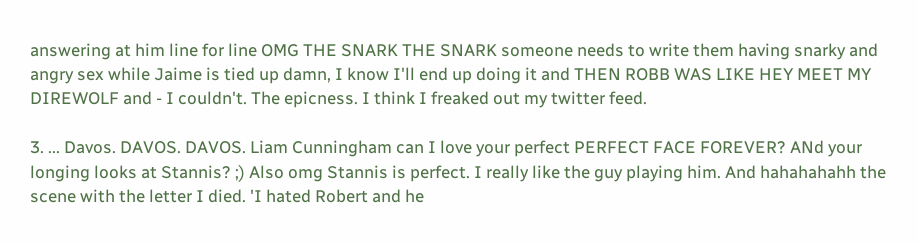answering at him line for line OMG THE SNARK THE SNARK someone needs to write them having snarky and angry sex while Jaime is tied up damn, I know I'll end up doing it and THEN ROBB WAS LIKE HEY MEET MY DIREWOLF and - I couldn't. The epicness. I think I freaked out my twitter feed.

3. ... Davos. DAVOS. DAVOS. Liam Cunningham can I love your perfect PERFECT FACE FOREVER? ANd your longing looks at Stannis? ;) Also omg Stannis is perfect. I really like the guy playing him. And hahahahahh the scene with the letter I died. 'I hated Robert and he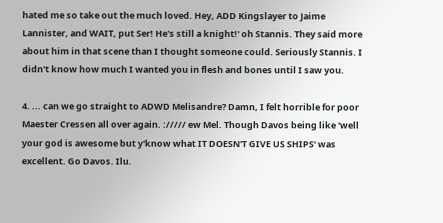hated me so take out the much loved. Hey, ADD Kingslayer to Jaime Lannister, and WAIT, put Ser! He's still a knight!' oh Stannis. They said more about him in that scene than I thought someone could. Seriously Stannis. I didn't know how much I wanted you in flesh and bones until I saw you.

4. ... can we go straight to ADWD Melisandre? Damn, I felt horrible for poor Maester Cressen all over again. :///// ew Mel. Though Davos being like 'well your god is awesome but y'know what IT DOESN'T GIVE US SHIPS' was excellent. Go Davos. Ilu.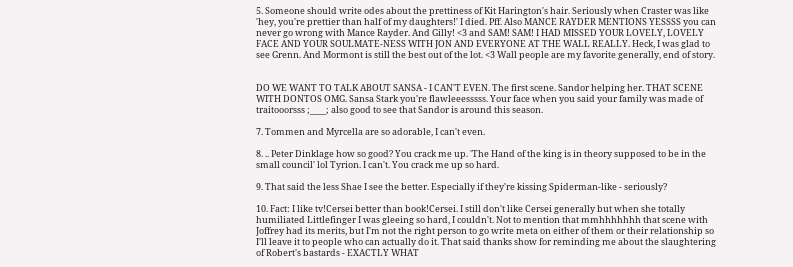5. Someone should write odes about the prettiness of Kit Harington's hair. Seriously when Craster was like 'hey, you're prettier than half of my daughters!' I died. Pff. Also MANCE RAYDER MENTIONS YESSSS you can never go wrong with Mance Rayder. And Gilly! <3 and SAM! SAM! I HAD MISSED YOUR LOVELY, LOVELY FACE AND YOUR SOULMATE-NESS WITH JON AND EVERYONE AT THE WALL REALLY. Heck, I was glad to see Grenn. And Mormont is still the best out of the lot. <3 Wall people are my favorite generally, end of story.


DO WE WANT TO TALK ABOUT SANSA - I CAN'T EVEN. The first scene. Sandor helping her. THAT SCENE WITH DONTOS OMG. Sansa Stark you're flawleeesssss. Your face when you said your family was made of traitooorsss ;____; also good to see that Sandor is around this season.

7. Tommen and Myrcella are so adorable, I can't even.

8. .. Peter Dinklage how so good? You crack me up. 'The Hand of the king is in theory supposed to be in the small council' lol Tyrion. I can't. You crack me up so hard.

9. That said the less Shae I see the better. Especially if they're kissing Spiderman-like - seriously?

10. Fact: I like tv!Cersei better than book!Cersei. I still don't like Cersei generally but when she totally humiliated Littlefinger I was gleeing so hard, I couldn't. Not to mention that mmhhhhhhh that scene with Joffrey had its merits, but I'm not the right person to go write meta on either of them or their relationship so I'll leave it to people who can actually do it. That said thanks show for reminding me about the slaughtering of Robert's bastards - EXACTLY WHAT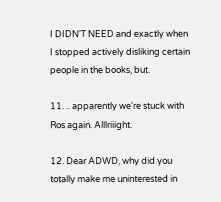I DIDN'T NEED and exactly when I stopped actively disliking certain people in the books, but.

11. .. apparently we're stuck with Ros again. Alllriiight.

12. Dear ADWD, why did you totally make me uninterested in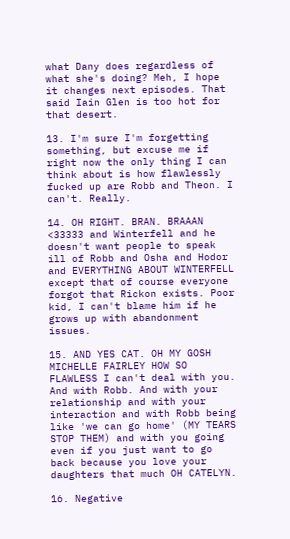what Dany does regardless of what she's doing? Meh, I hope it changes next episodes. That said Iain Glen is too hot for that desert.

13. I'm sure I'm forgetting something, but excuse me if right now the only thing I can think about is how flawlessly fucked up are Robb and Theon. I can't. Really.

14. OH RIGHT. BRAN. BRAAAN <33333 and Winterfell and he doesn't want people to speak ill of Robb and Osha and Hodor and EVERYTHING ABOUT WINTERFELL except that of course everyone forgot that Rickon exists. Poor kid, I can't blame him if he grows up with abandonment issues.

15. AND YES CAT. OH MY GOSH MICHELLE FAIRLEY HOW SO FLAWLESS I can't deal with you. And with Robb. And with your relationship and with your interaction and with Robb being like 'we can go home' (MY TEARS STOP THEM) and with you going even if you just want to go back because you love your daughters that much OH CATELYN.

16. Negative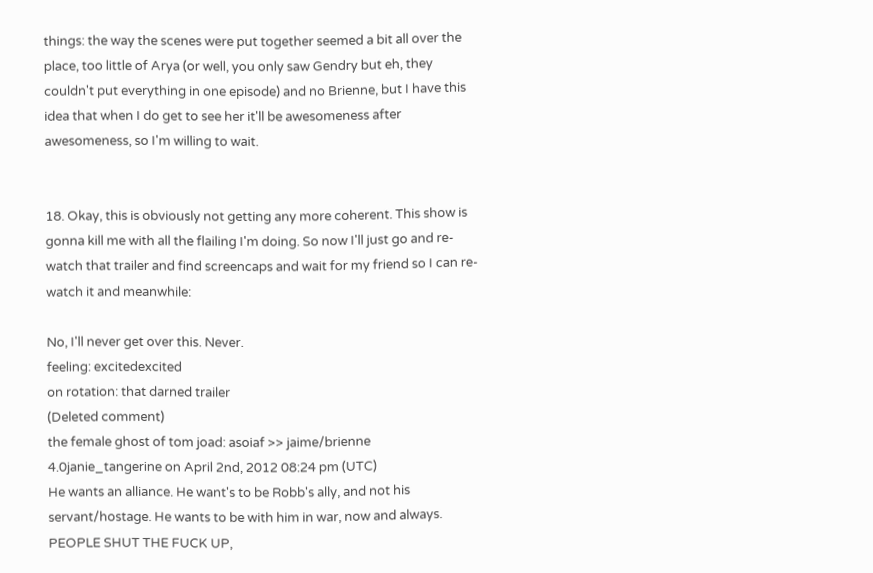things: the way the scenes were put together seemed a bit all over the place, too little of Arya (or well, you only saw Gendry but eh, they couldn't put everything in one episode) and no Brienne, but I have this idea that when I do get to see her it'll be awesomeness after awesomeness, so I'm willing to wait.


18. Okay, this is obviously not getting any more coherent. This show is gonna kill me with all the flailing I'm doing. So now I'll just go and re-watch that trailer and find screencaps and wait for my friend so I can re-watch it and meanwhile:

No, I'll never get over this. Never.
feeling: excitedexcited
on rotation: that darned trailer
(Deleted comment)
the female ghost of tom joad: asoiaf >> jaime/brienne 4.0janie_tangerine on April 2nd, 2012 08:24 pm (UTC)
He wants an alliance. He want's to be Robb's ally, and not his servant/hostage. He wants to be with him in war, now and always. PEOPLE SHUT THE FUCK UP,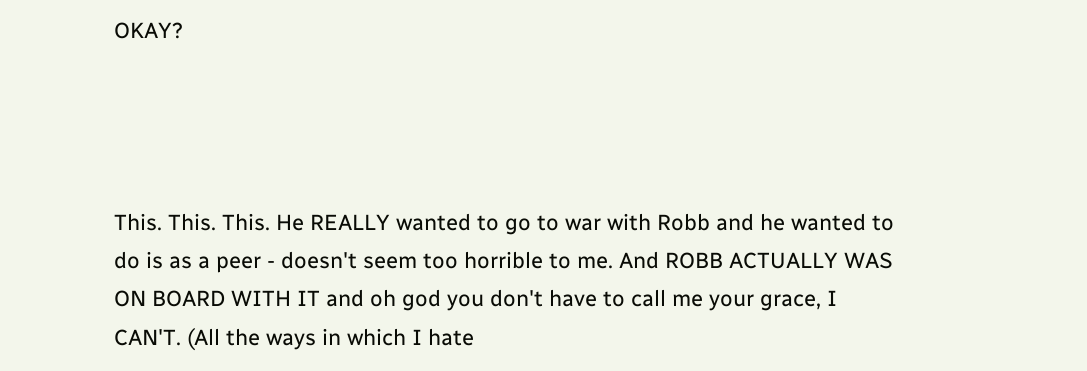OKAY?




This. This. This. He REALLY wanted to go to war with Robb and he wanted to do is as a peer - doesn't seem too horrible to me. And ROBB ACTUALLY WAS ON BOARD WITH IT and oh god you don't have to call me your grace, I CAN'T. (All the ways in which I hate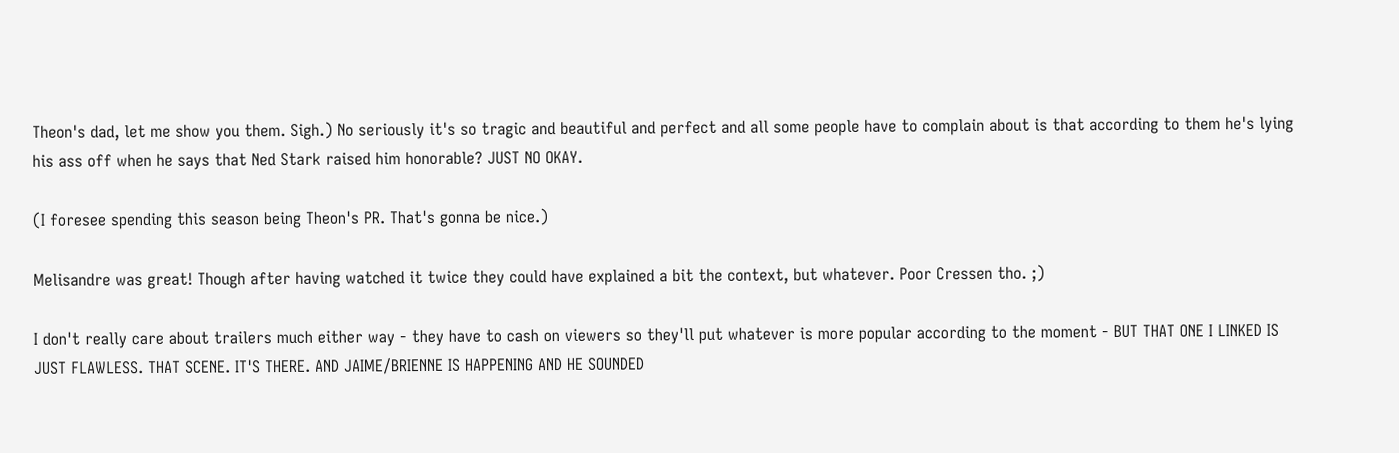Theon's dad, let me show you them. Sigh.) No seriously it's so tragic and beautiful and perfect and all some people have to complain about is that according to them he's lying his ass off when he says that Ned Stark raised him honorable? JUST NO OKAY.

(I foresee spending this season being Theon's PR. That's gonna be nice.)

Melisandre was great! Though after having watched it twice they could have explained a bit the context, but whatever. Poor Cressen tho. ;)

I don't really care about trailers much either way - they have to cash on viewers so they'll put whatever is more popular according to the moment - BUT THAT ONE I LINKED IS JUST FLAWLESS. THAT SCENE. IT'S THERE. AND JAIME/BRIENNE IS HAPPENING AND HE SOUNDED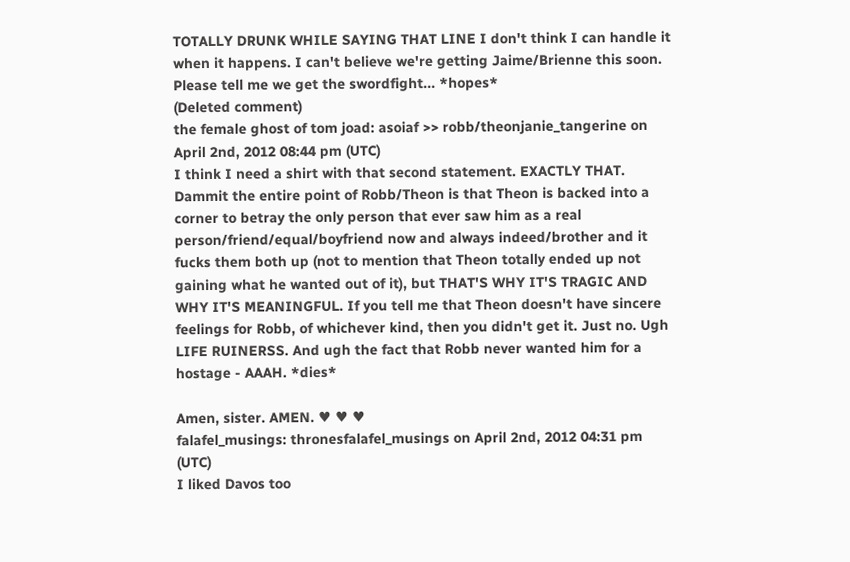TOTALLY DRUNK WHILE SAYING THAT LINE I don't think I can handle it when it happens. I can't believe we're getting Jaime/Brienne this soon. Please tell me we get the swordfight... *hopes*
(Deleted comment)
the female ghost of tom joad: asoiaf >> robb/theonjanie_tangerine on April 2nd, 2012 08:44 pm (UTC)
I think I need a shirt with that second statement. EXACTLY THAT. Dammit the entire point of Robb/Theon is that Theon is backed into a corner to betray the only person that ever saw him as a real person/friend/equal/boyfriend now and always indeed/brother and it fucks them both up (not to mention that Theon totally ended up not gaining what he wanted out of it), but THAT'S WHY IT'S TRAGIC AND WHY IT'S MEANINGFUL. If you tell me that Theon doesn't have sincere feelings for Robb, of whichever kind, then you didn't get it. Just no. Ugh LIFE RUINERSS. And ugh the fact that Robb never wanted him for a hostage - AAAH. *dies*

Amen, sister. AMEN. ♥ ♥ ♥
falafel_musings: thronesfalafel_musings on April 2nd, 2012 04:31 pm (UTC)
I liked Davos too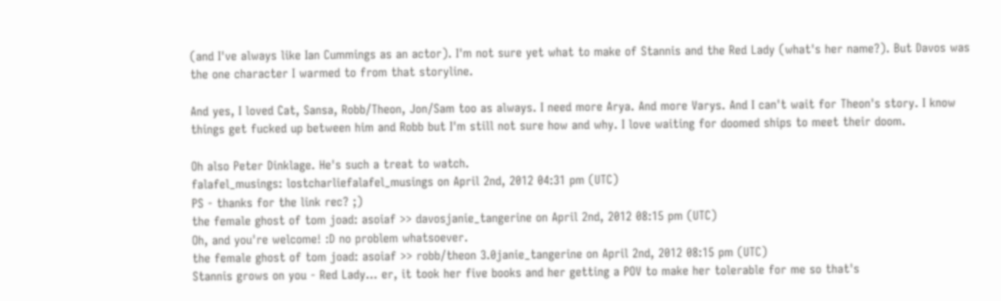(and I've always like Ian Cummings as an actor). I'm not sure yet what to make of Stannis and the Red Lady (what's her name?). But Davos was the one character I warmed to from that storyline.

And yes, I loved Cat, Sansa, Robb/Theon, Jon/Sam too as always. I need more Arya. And more Varys. And I can't wait for Theon's story. I know things get fucked up between him and Robb but I'm still not sure how and why. I love waiting for doomed ships to meet their doom.

Oh also Peter Dinklage. He's such a treat to watch.
falafel_musings: lostcharliefalafel_musings on April 2nd, 2012 04:31 pm (UTC)
PS - thanks for the link rec? ;)
the female ghost of tom joad: asoiaf >> davosjanie_tangerine on April 2nd, 2012 08:15 pm (UTC)
Oh, and you're welcome! :D no problem whatsoever.
the female ghost of tom joad: asoiaf >> robb/theon 3.0janie_tangerine on April 2nd, 2012 08:15 pm (UTC)
Stannis grows on you - Red Lady... er, it took her five books and her getting a POV to make her tolerable for me so that's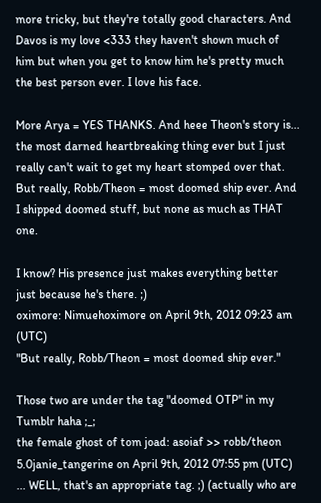more tricky, but they're totally good characters. And Davos is my love <333 they haven't shown much of him but when you get to know him he's pretty much the best person ever. I love his face.

More Arya = YES THANKS. And heee Theon's story is... the most darned heartbreaking thing ever but I just really can't wait to get my heart stomped over that. But really, Robb/Theon = most doomed ship ever. And I shipped doomed stuff, but none as much as THAT one.

I know? His presence just makes everything better just because he's there. ;)
oximore: Nimuehoximore on April 9th, 2012 09:23 am (UTC)
"But really, Robb/Theon = most doomed ship ever."

Those two are under the tag "doomed OTP" in my Tumblr haha ;_;
the female ghost of tom joad: asoiaf >> robb/theon 5.0janie_tangerine on April 9th, 2012 07:55 pm (UTC)
... WELL, that's an appropriate tag. ;) (actually who are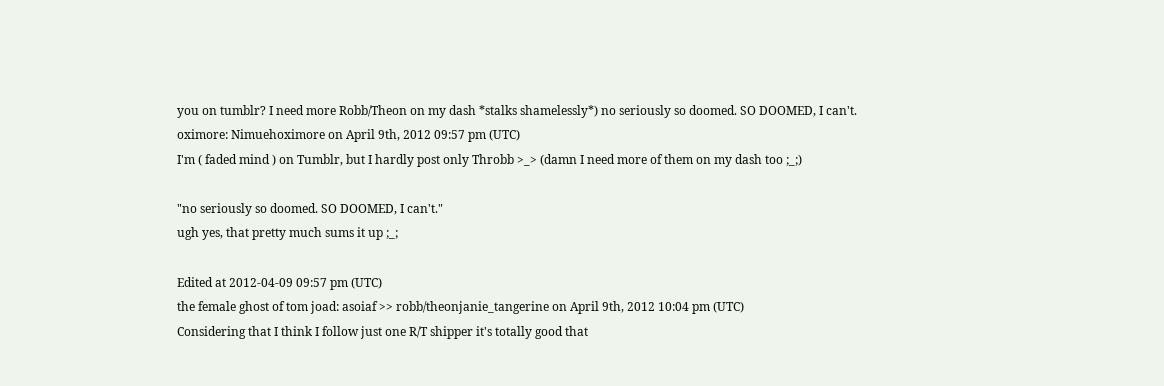you on tumblr? I need more Robb/Theon on my dash *stalks shamelessly*) no seriously so doomed. SO DOOMED, I can't.
oximore: Nimuehoximore on April 9th, 2012 09:57 pm (UTC)
I'm ( faded mind ) on Tumblr, but I hardly post only Throbb >_> (damn I need more of them on my dash too ;_;)

"no seriously so doomed. SO DOOMED, I can't."
ugh yes, that pretty much sums it up ;_;

Edited at 2012-04-09 09:57 pm (UTC)
the female ghost of tom joad: asoiaf >> robb/theonjanie_tangerine on April 9th, 2012 10:04 pm (UTC)
Considering that I think I follow just one R/T shipper it's totally good that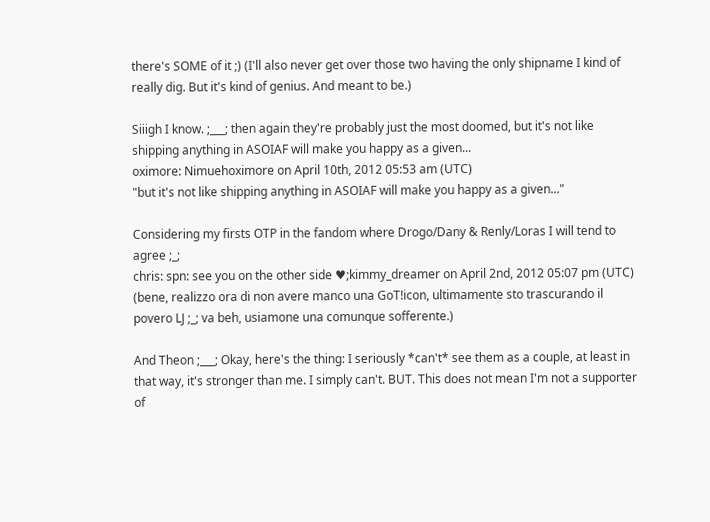there's SOME of it ;) (I'll also never get over those two having the only shipname I kind of really dig. But it's kind of genius. And meant to be.)

Siiigh I know. ;___; then again they're probably just the most doomed, but it's not like shipping anything in ASOIAF will make you happy as a given...
oximore: Nimuehoximore on April 10th, 2012 05:53 am (UTC)
"but it's not like shipping anything in ASOIAF will make you happy as a given..."

Considering my firsts OTP in the fandom where Drogo/Dany & Renly/Loras I will tend to agree ;_;
chris: spn: see you on the other side ♥;kimmy_dreamer on April 2nd, 2012 05:07 pm (UTC)
(bene, realizzo ora di non avere manco una GoT!icon, ultimamente sto trascurando il povero LJ ;_; va beh, usiamone una comunque sofferente.)

And Theon ;___; Okay, here's the thing: I seriously *can't* see them as a couple, at least in that way, it's stronger than me. I simply can't. BUT. This does not mean I'm not a supporter of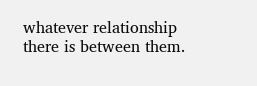whatever relationship there is between them.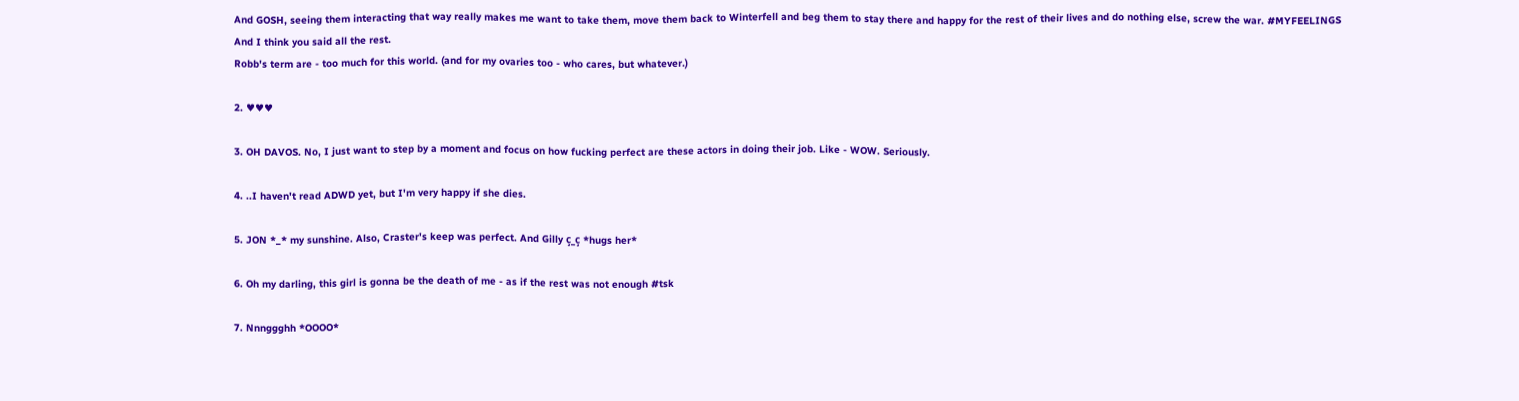And GOSH, seeing them interacting that way really makes me want to take them, move them back to Winterfell and beg them to stay there and happy for the rest of their lives and do nothing else, screw the war. #MYFEELINGS
And I think you said all the rest.
Robb's term are - too much for this world. (and for my ovaries too - who cares, but whatever.)

2. ♥♥♥

3. OH DAVOS. No, I just want to step by a moment and focus on how fucking perfect are these actors in doing their job. Like - WOW. Seriously.

4. ..I haven't read ADWD yet, but I'm very happy if she dies.

5. JON *_* my sunshine. Also, Craster's keep was perfect. And Gilly ç_ç *hugs her*

6. Oh my darling, this girl is gonna be the death of me - as if the rest was not enough #tsk

7. Nnnggghh *OOOO*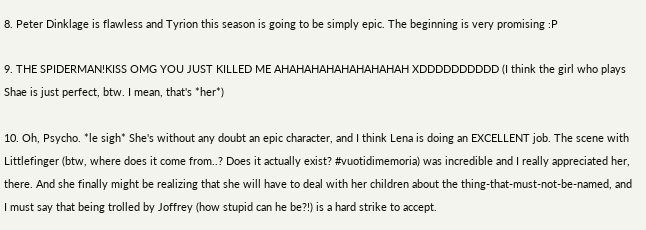8. Peter Dinklage is flawless and Tyrion this season is going to be simply epic. The beginning is very promising :P

9. THE SPIDERMAN!KISS OMG YOU JUST KILLED ME AHAHAHAHAHAHAHAHAH XDDDDDDDDDD (I think the girl who plays Shae is just perfect, btw. I mean, that's *her*)

10. Oh, Psycho. *le sigh* She's without any doubt an epic character, and I think Lena is doing an EXCELLENT job. The scene with Littlefinger (btw, where does it come from..? Does it actually exist? #vuotidimemoria) was incredible and I really appreciated her, there. And she finally might be realizing that she will have to deal with her children about the thing-that-must-not-be-named, and I must say that being trolled by Joffrey (how stupid can he be?!) is a hard strike to accept.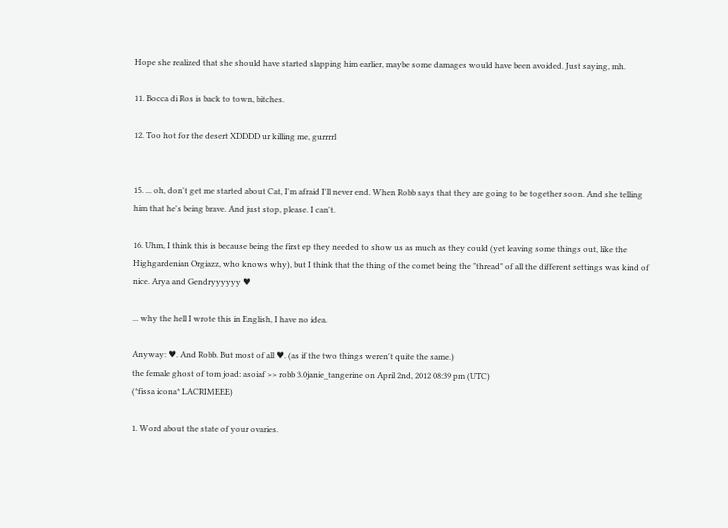Hope she realized that she should have started slapping him earlier, maybe some damages would have been avoided. Just saying, mh.

11. Bocca di Ros is back to town, bitches.

12. Too hot for the desert XDDDD ur killing me, gurrrrl


15. ... oh, don't get me started about Cat, I'm afraid I'll never end. When Robb says that they are going to be together soon. And she telling him that he's being brave. And just stop, please. I can't.

16. Uhm, I think this is because being the first ep they needed to show us as much as they could (yet leaving some things out, like the Highgardenian Orgiazz, who knows why), but I think that the thing of the comet being the "thread" of all the different settings was kind of nice. Arya and Gendryyyyyy ♥

... why the hell I wrote this in English, I have no idea.

Anyway: ♥. And Robb. But most of all ♥. (as if the two things weren't quite the same.)
the female ghost of tom joad: asoiaf >> robb 3.0janie_tangerine on April 2nd, 2012 08:39 pm (UTC)
(*fissa icona* LACRIMEEE)

1. Word about the state of your ovaries.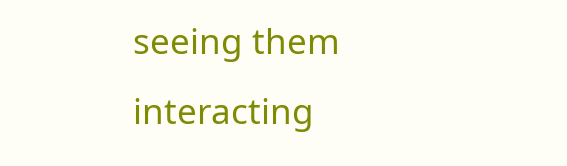seeing them interacting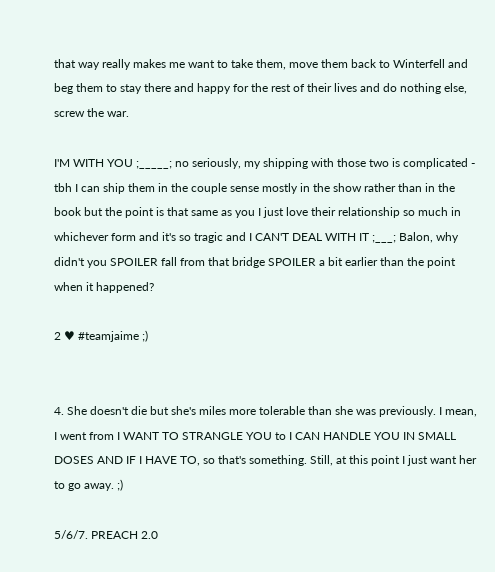that way really makes me want to take them, move them back to Winterfell and beg them to stay there and happy for the rest of their lives and do nothing else, screw the war.

I'M WITH YOU ;_____; no seriously, my shipping with those two is complicated - tbh I can ship them in the couple sense mostly in the show rather than in the book but the point is that same as you I just love their relationship so much in whichever form and it's so tragic and I CAN'T DEAL WITH IT ;___; Balon, why didn't you SPOILER fall from that bridge SPOILER a bit earlier than the point when it happened?

2 ♥ #teamjaime ;)


4. She doesn't die but she's miles more tolerable than she was previously. I mean, I went from I WANT TO STRANGLE YOU to I CAN HANDLE YOU IN SMALL DOSES AND IF I HAVE TO, so that's something. Still, at this point I just want her to go away. ;)

5/6/7. PREACH 2.0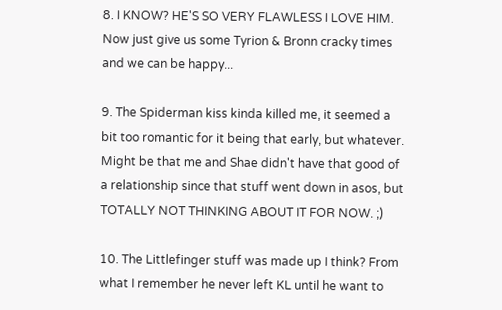8. I KNOW? HE'S SO VERY FLAWLESS I LOVE HIM. Now just give us some Tyrion & Bronn cracky times and we can be happy...

9. The Spiderman kiss kinda killed me, it seemed a bit too romantic for it being that early, but whatever. Might be that me and Shae didn't have that good of a relationship since that stuff went down in asos, but TOTALLY NOT THINKING ABOUT IT FOR NOW. ;)

10. The Littlefinger stuff was made up I think? From what I remember he never left KL until he want to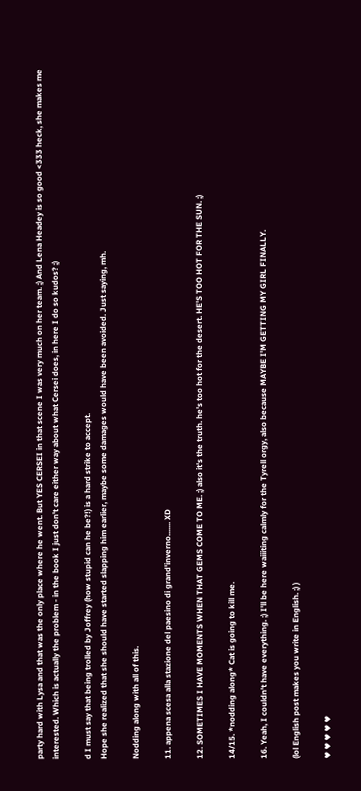party hard with Lysa and that was the only place where he went. But YES CERSEI in that scene I was very much on her team. ;) And Lena Headey is so good <333 heck, she makes me interested. Which is actually the problem - in the book I just don't care either way about what Cersei does, in here I do so kudos? ;)

d I must say that being trolled by Joffrey (how stupid can he be?!) is a hard strike to accept.
Hope she realized that she should have started slapping him earlier, maybe some damages would have been avoided. Just saying, mh.

Nodding along with all of this.

11. appena scesa alla stazione del paesino di grand'inverno....... XD

12. SOMETIMES I HAVE MOMENTS WHEN THAT GEMS COME TO ME. ;) also it's the truth. he's too hot for the desert. HE'S TOO HOT FOR THE SUN. ;)

14/15. *nodding along* Cat is going to kill me.

16. Yeah, I couldn't have everything. ;) I'll be here waiiiting calmly for the Tyrell orgy, also because MAYBE I'M GETTING MY GIRL FINALLY.

(lol English post makes you write in English. ;) )

♥ ♥ ♥ ♥ ♥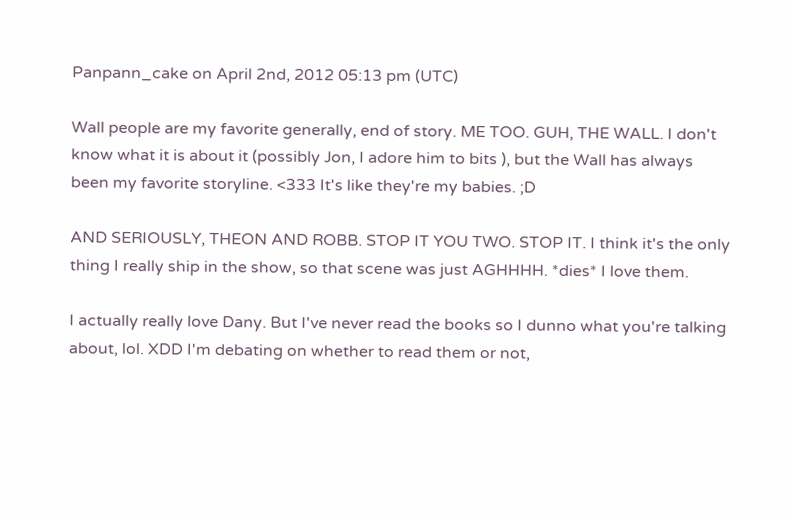Panpann_cake on April 2nd, 2012 05:13 pm (UTC)

Wall people are my favorite generally, end of story. ME TOO. GUH, THE WALL. I don't know what it is about it (possibly Jon, I adore him to bits ), but the Wall has always been my favorite storyline. <333 It's like they're my babies. ;D

AND SERIOUSLY, THEON AND ROBB. STOP IT YOU TWO. STOP IT. I think it's the only thing I really ship in the show, so that scene was just AGHHHH. *dies* I love them.

I actually really love Dany. But I've never read the books so I dunno what you're talking about, lol. XDD I'm debating on whether to read them or not,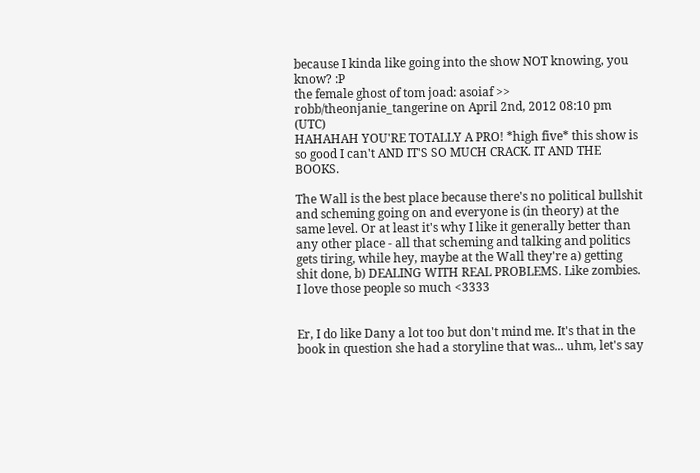because I kinda like going into the show NOT knowing, you know? :P
the female ghost of tom joad: asoiaf >> robb/theonjanie_tangerine on April 2nd, 2012 08:10 pm (UTC)
HAHAHAH YOU'RE TOTALLY A PRO! *high five* this show is so good I can't AND IT'S SO MUCH CRACK. IT AND THE BOOKS.

The Wall is the best place because there's no political bullshit and scheming going on and everyone is (in theory) at the same level. Or at least it's why I like it generally better than any other place - all that scheming and talking and politics gets tiring, while hey, maybe at the Wall they're a) getting shit done, b) DEALING WITH REAL PROBLEMS. Like zombies. I love those people so much <3333


Er, I do like Dany a lot too but don't mind me. It's that in the book in question she had a storyline that was... uhm, let's say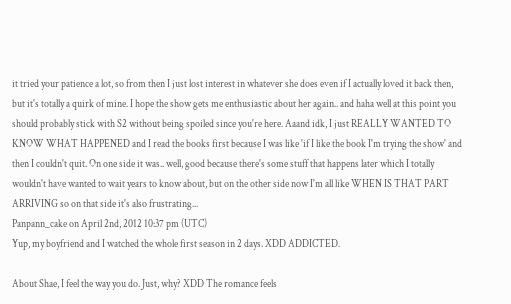it tried your patience a lot, so from then I just lost interest in whatever she does even if I actually loved it back then, but it's totally a quirk of mine. I hope the show gets me enthusiastic about her again.. and haha well at this point you should probably stick with S2 without being spoiled since you're here. Aaand idk, I just REALLY WANTED TO KNOW WHAT HAPPENED and I read the books first because I was like 'if I like the book I'm trying the show' and then I couldn't quit. On one side it was.. well, good because there's some stuff that happens later which I totally wouldn't have wanted to wait years to know about, but on the other side now I'm all like WHEN IS THAT PART ARRIVING so on that side it's also frustrating...
Panpann_cake on April 2nd, 2012 10:37 pm (UTC)
Yup, my boyfriend and I watched the whole first season in 2 days. XDD ADDICTED.

About Shae, I feel the way you do. Just, why? XDD The romance feels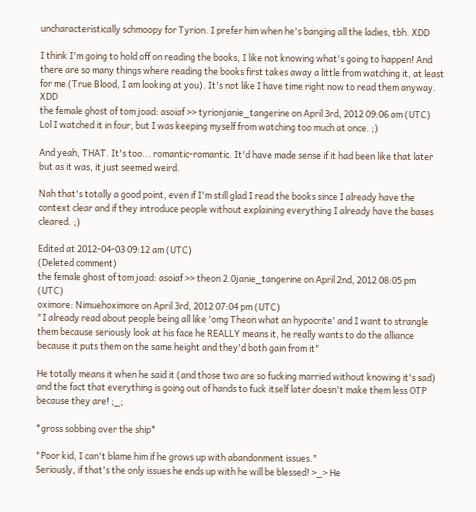uncharacteristically schmoopy for Tyrion. I prefer him when he's banging all the ladies, tbh. XDD

I think I'm going to hold off on reading the books, I like not knowing what's going to happen! And there are so many things where reading the books first takes away a little from watching it, at least for me (True Blood, I am looking at you). It's not like I have time right now to read them anyway. XDD
the female ghost of tom joad: asoiaf >> tyrionjanie_tangerine on April 3rd, 2012 09:06 am (UTC)
Lol I watched it in four, but I was keeping myself from watching too much at once. ;)

And yeah, THAT. It's too... romantic-romantic. It'd have made sense if it had been like that later but as it was, it just seemed weird.

Nah that's totally a good point, even if I'm still glad I read the books since I already have the context clear and if they introduce people without explaining everything I already have the bases cleared. ;)

Edited at 2012-04-03 09:12 am (UTC)
(Deleted comment)
the female ghost of tom joad: asoiaf >> theon 2.0janie_tangerine on April 2nd, 2012 08:05 pm (UTC)
oximore: Nimuehoximore on April 3rd, 2012 07:04 pm (UTC)
"I already read about people being all like 'omg Theon what an hypocrite' and I want to strangle them because seriously look at his face he REALLY means it, he really wants to do the alliance because it puts them on the same height and they'd both gain from it"

He totally means it when he said it (and those two are so fucking married without knowing it's sad) and the fact that everything is going out of hands to fuck itself later doesn't make them less OTP because they are! ;_;

*gross sobbing over the ship*

"Poor kid, I can't blame him if he grows up with abandonment issues."
Seriously, if that's the only issues he ends up with he will be blessed! >_> He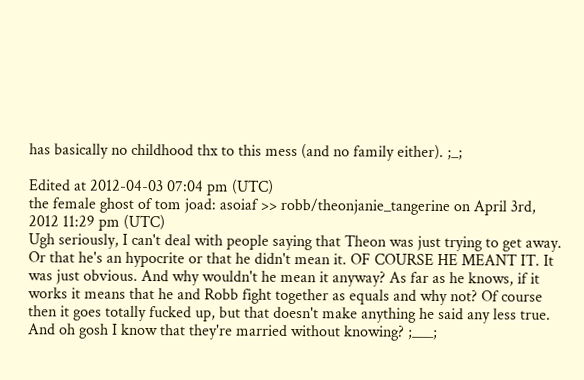has basically no childhood thx to this mess (and no family either). ;_;

Edited at 2012-04-03 07:04 pm (UTC)
the female ghost of tom joad: asoiaf >> robb/theonjanie_tangerine on April 3rd, 2012 11:29 pm (UTC)
Ugh seriously, I can't deal with people saying that Theon was just trying to get away. Or that he's an hypocrite or that he didn't mean it. OF COURSE HE MEANT IT. It was just obvious. And why wouldn't he mean it anyway? As far as he knows, if it works it means that he and Robb fight together as equals and why not? Of course then it goes totally fucked up, but that doesn't make anything he said any less true. And oh gosh I know that they're married without knowing? ;___;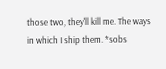those two, they'll kill me. The ways in which I ship them. *sobs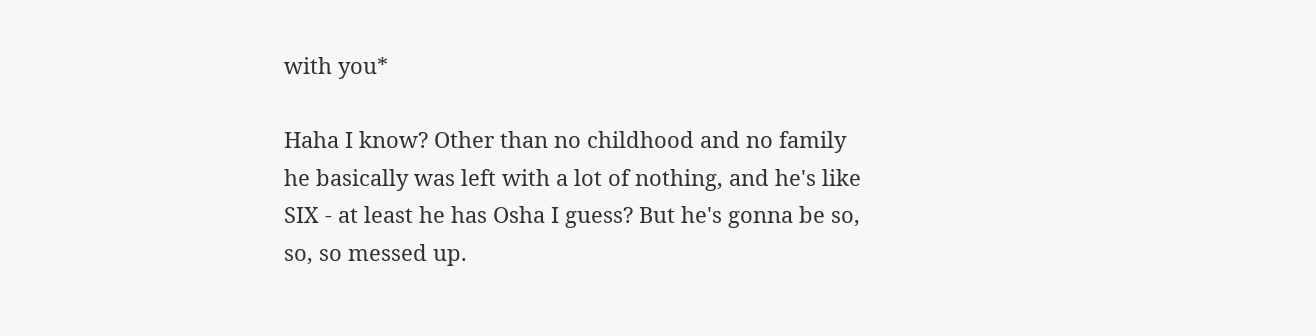with you*

Haha I know? Other than no childhood and no family he basically was left with a lot of nothing, and he's like SIX - at least he has Osha I guess? But he's gonna be so, so, so messed up.